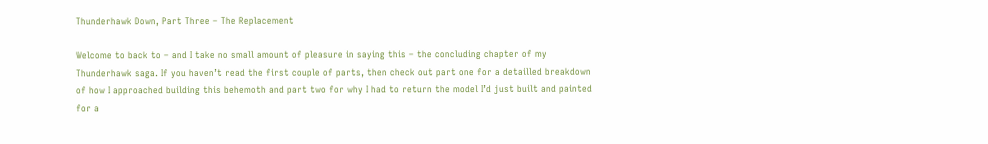Thunderhawk Down, Part Three – The Replacement

Welcome to back to – and I take no small amount of pleasure in saying this – the concluding chapter of my Thunderhawk saga. If you haven’t read the first couple of parts, then check out part one for a detailled breakdown of how I approached building this behemoth and part two for why I had to return the model I’d just built and painted for a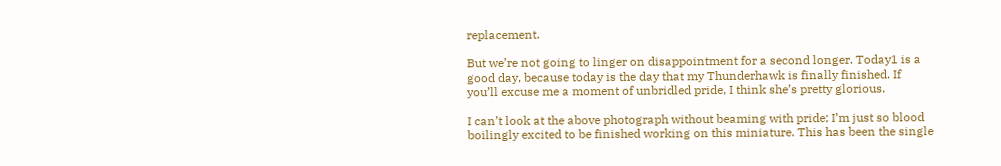replacement.

But we’re not going to linger on disappointment for a second longer. Today1 is a good day, because today is the day that my Thunderhawk is finally finished. If you’ll excuse me a moment of unbridled pride, I think she’s pretty glorious.

I can’t look at the above photograph without beaming with pride; I’m just so blood boilingly excited to be finished working on this miniature. This has been the single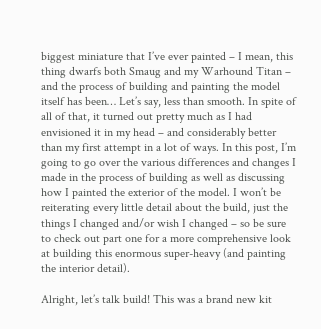biggest miniature that I’ve ever painted – I mean, this thing dwarfs both Smaug and my Warhound Titan – and the process of building and painting the model itself has been… Let’s say, less than smooth. In spite of all of that, it turned out pretty much as I had envisioned it in my head – and considerably better than my first attempt in a lot of ways. In this post, I’m going to go over the various differences and changes I made in the process of building as well as discussing how I painted the exterior of the model. I won’t be reiterating every little detail about the build, just the things I changed and/or wish I changed – so be sure to check out part one for a more comprehensive look at building this enormous super-heavy (and painting the interior detail).

Alright, let’s talk build! This was a brand new kit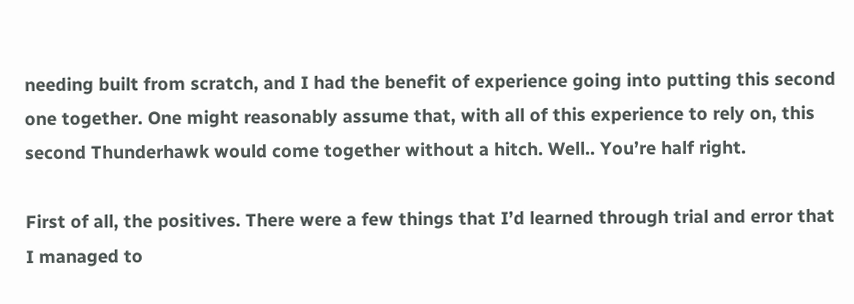needing built from scratch, and I had the benefit of experience going into putting this second one together. One might reasonably assume that, with all of this experience to rely on, this second Thunderhawk would come together without a hitch. Well.. You’re half right.

First of all, the positives. There were a few things that I’d learned through trial and error that I managed to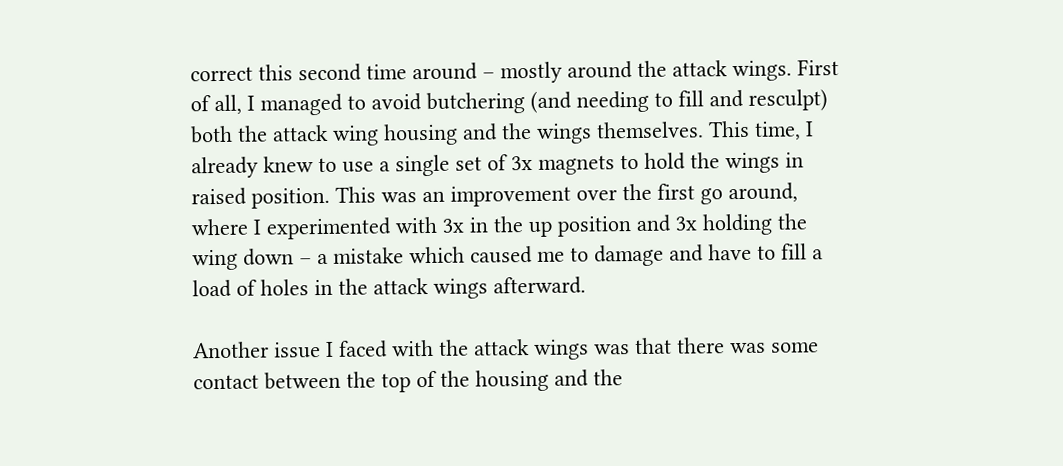correct this second time around – mostly around the attack wings. First of all, I managed to avoid butchering (and needing to fill and resculpt) both the attack wing housing and the wings themselves. This time, I already knew to use a single set of 3x magnets to hold the wings in raised position. This was an improvement over the first go around, where I experimented with 3x in the up position and 3x holding the wing down – a mistake which caused me to damage and have to fill a load of holes in the attack wings afterward.

Another issue I faced with the attack wings was that there was some contact between the top of the housing and the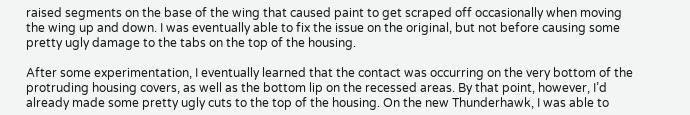raised segments on the base of the wing that caused paint to get scraped off occasionally when moving the wing up and down. I was eventually able to fix the issue on the original, but not before causing some pretty ugly damage to the tabs on the top of the housing.

After some experimentation, I eventually learned that the contact was occurring on the very bottom of the protruding housing covers, as well as the bottom lip on the recessed areas. By that point, however, I’d already made some pretty ugly cuts to the top of the housing. On the new Thunderhawk, I was able to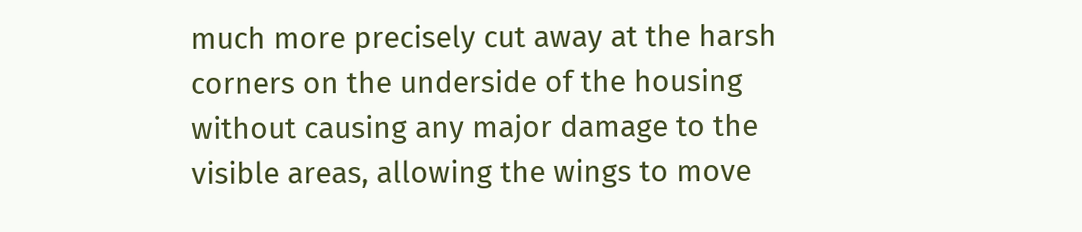much more precisely cut away at the harsh corners on the underside of the housing without causing any major damage to the visible areas, allowing the wings to move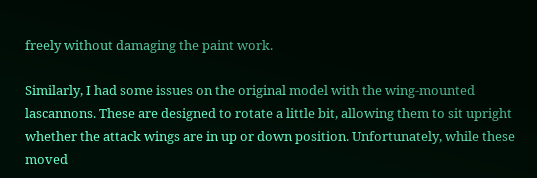freely without damaging the paint work.

Similarly, I had some issues on the original model with the wing-mounted lascannons. These are designed to rotate a little bit, allowing them to sit upright whether the attack wings are in up or down position. Unfortunately, while these moved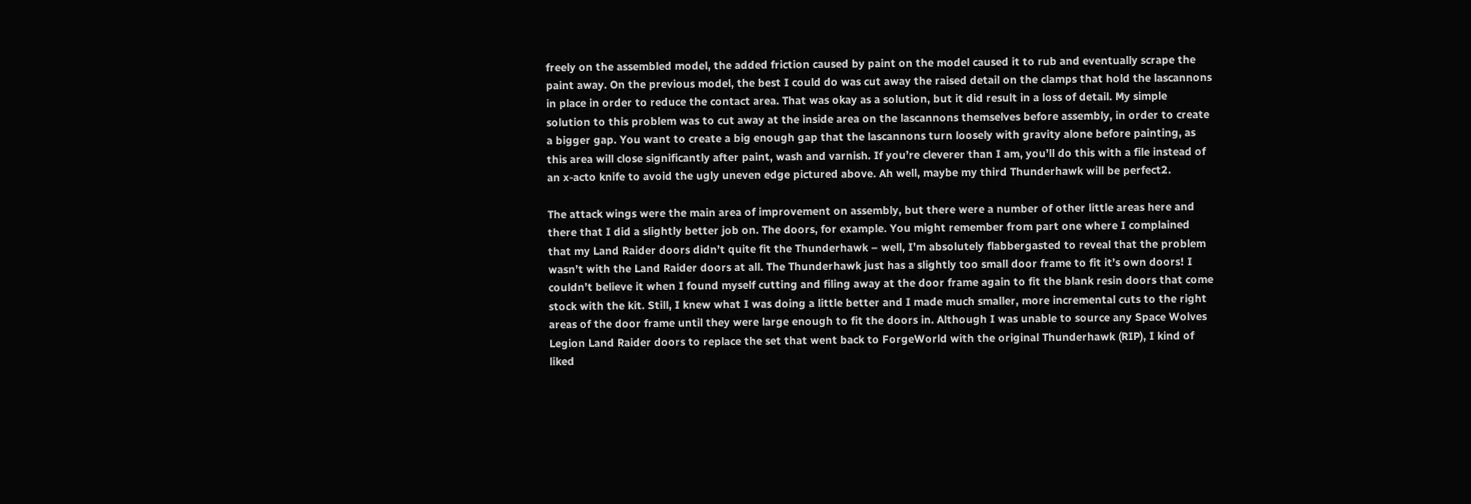freely on the assembled model, the added friction caused by paint on the model caused it to rub and eventually scrape the paint away. On the previous model, the best I could do was cut away the raised detail on the clamps that hold the lascannons in place in order to reduce the contact area. That was okay as a solution, but it did result in a loss of detail. My simple solution to this problem was to cut away at the inside area on the lascannons themselves before assembly, in order to create a bigger gap. You want to create a big enough gap that the lascannons turn loosely with gravity alone before painting, as this area will close significantly after paint, wash and varnish. If you’re cleverer than I am, you’ll do this with a file instead of an x-acto knife to avoid the ugly uneven edge pictured above. Ah well, maybe my third Thunderhawk will be perfect2.

The attack wings were the main area of improvement on assembly, but there were a number of other little areas here and there that I did a slightly better job on. The doors, for example. You might remember from part one where I complained that my Land Raider doors didn’t quite fit the Thunderhawk – well, I’m absolutely flabbergasted to reveal that the problem wasn’t with the Land Raider doors at all. The Thunderhawk just has a slightly too small door frame to fit it’s own doors! I couldn’t believe it when I found myself cutting and filing away at the door frame again to fit the blank resin doors that come stock with the kit. Still, I knew what I was doing a little better and I made much smaller, more incremental cuts to the right areas of the door frame until they were large enough to fit the doors in. Although I was unable to source any Space Wolves Legion Land Raider doors to replace the set that went back to ForgeWorld with the original Thunderhawk (RIP), I kind of liked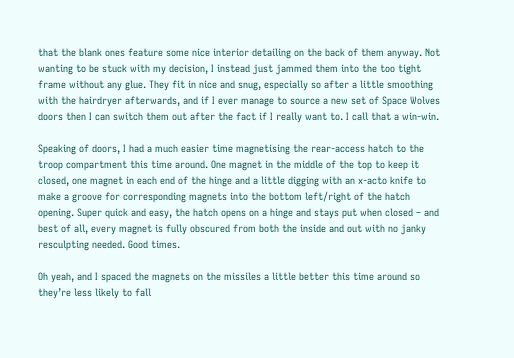that the blank ones feature some nice interior detailing on the back of them anyway. Not wanting to be stuck with my decision, I instead just jammed them into the too tight frame without any glue. They fit in nice and snug, especially so after a little smoothing with the hairdryer afterwards, and if I ever manage to source a new set of Space Wolves doors then I can switch them out after the fact if I really want to. I call that a win-win.

Speaking of doors, I had a much easier time magnetising the rear-access hatch to the troop compartment this time around. One magnet in the middle of the top to keep it closed, one magnet in each end of the hinge and a little digging with an x-acto knife to make a groove for corresponding magnets into the bottom left/right of the hatch opening. Super quick and easy, the hatch opens on a hinge and stays put when closed – and best of all, every magnet is fully obscured from both the inside and out with no janky resculpting needed. Good times.

Oh yeah, and I spaced the magnets on the missiles a little better this time around so they’re less likely to fall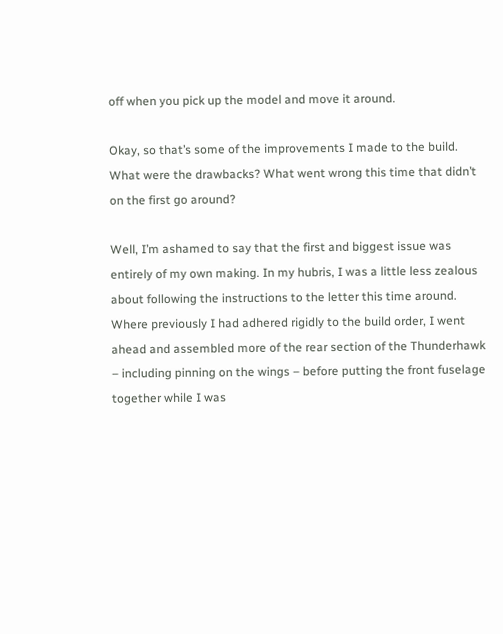off when you pick up the model and move it around.

Okay, so that’s some of the improvements I made to the build. What were the drawbacks? What went wrong this time that didn’t on the first go around?

Well, I’m ashamed to say that the first and biggest issue was entirely of my own making. In my hubris, I was a little less zealous about following the instructions to the letter this time around. Where previously I had adhered rigidly to the build order, I went ahead and assembled more of the rear section of the Thunderhawk – including pinning on the wings – before putting the front fuselage together while I was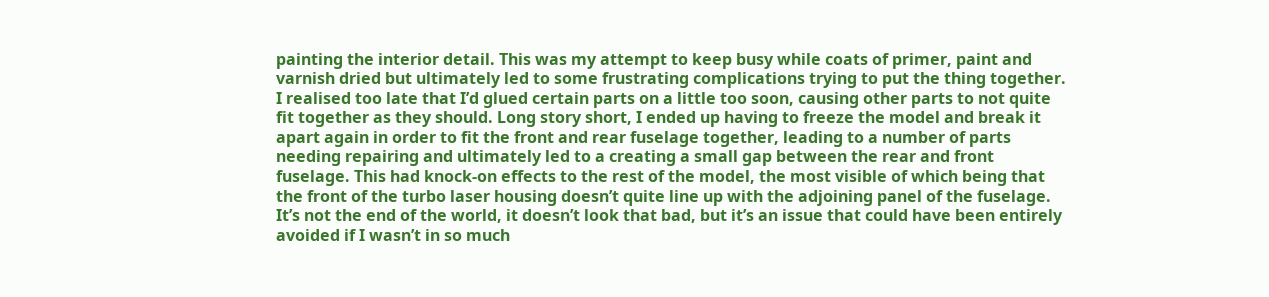painting the interior detail. This was my attempt to keep busy while coats of primer, paint and varnish dried but ultimately led to some frustrating complications trying to put the thing together. I realised too late that I’d glued certain parts on a little too soon, causing other parts to not quite fit together as they should. Long story short, I ended up having to freeze the model and break it apart again in order to fit the front and rear fuselage together, leading to a number of parts needing repairing and ultimately led to a creating a small gap between the rear and front fuselage. This had knock-on effects to the rest of the model, the most visible of which being that the front of the turbo laser housing doesn’t quite line up with the adjoining panel of the fuselage. It’s not the end of the world, it doesn’t look that bad, but it’s an issue that could have been entirely avoided if I wasn’t in so much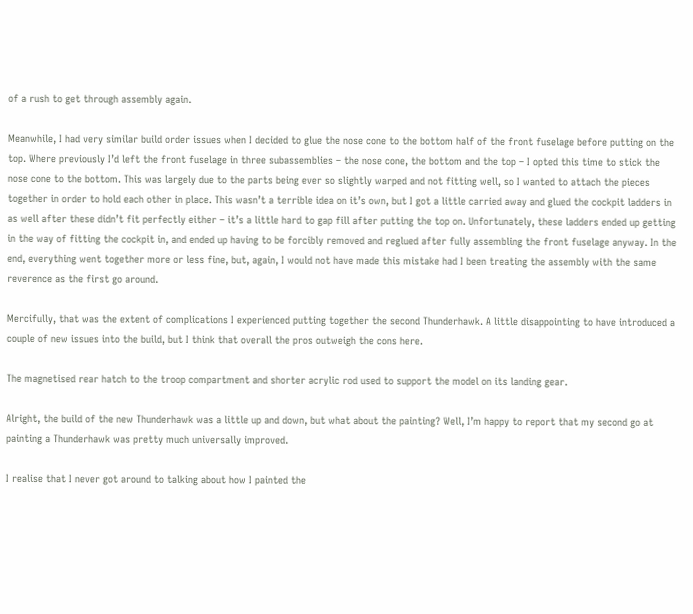of a rush to get through assembly again.

Meanwhile, I had very similar build order issues when I decided to glue the nose cone to the bottom half of the front fuselage before putting on the top. Where previously I’d left the front fuselage in three subassemblies – the nose cone, the bottom and the top – I opted this time to stick the nose cone to the bottom. This was largely due to the parts being ever so slightly warped and not fitting well, so I wanted to attach the pieces together in order to hold each other in place. This wasn’t a terrible idea on it’s own, but I got a little carried away and glued the cockpit ladders in as well after these didn’t fit perfectly either – it’s a little hard to gap fill after putting the top on. Unfortunately, these ladders ended up getting in the way of fitting the cockpit in, and ended up having to be forcibly removed and reglued after fully assembling the front fuselage anyway. In the end, everything went together more or less fine, but, again, I would not have made this mistake had I been treating the assembly with the same reverence as the first go around.

Mercifully, that was the extent of complications I experienced putting together the second Thunderhawk. A little disappointing to have introduced a couple of new issues into the build, but I think that overall the pros outweigh the cons here.

The magnetised rear hatch to the troop compartment and shorter acrylic rod used to support the model on its landing gear.

Alright, the build of the new Thunderhawk was a little up and down, but what about the painting? Well, I’m happy to report that my second go at painting a Thunderhawk was pretty much universally improved.

I realise that I never got around to talking about how I painted the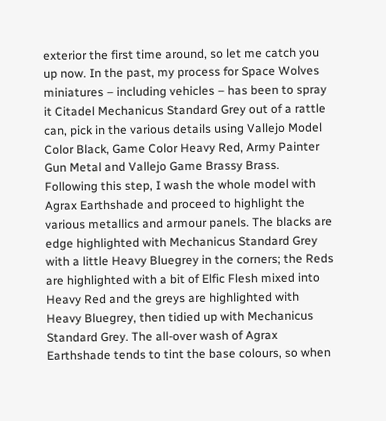exterior the first time around, so let me catch you up now. In the past, my process for Space Wolves miniatures – including vehicles – has been to spray it Citadel Mechanicus Standard Grey out of a rattle can, pick in the various details using Vallejo Model Color Black, Game Color Heavy Red, Army Painter Gun Metal and Vallejo Game Brassy Brass. Following this step, I wash the whole model with Agrax Earthshade and proceed to highlight the various metallics and armour panels. The blacks are edge highlighted with Mechanicus Standard Grey with a little Heavy Bluegrey in the corners; the Reds are highlighted with a bit of Elfic Flesh mixed into Heavy Red and the greys are highlighted with Heavy Bluegrey, then tidied up with Mechanicus Standard Grey. The all-over wash of Agrax Earthshade tends to tint the base colours, so when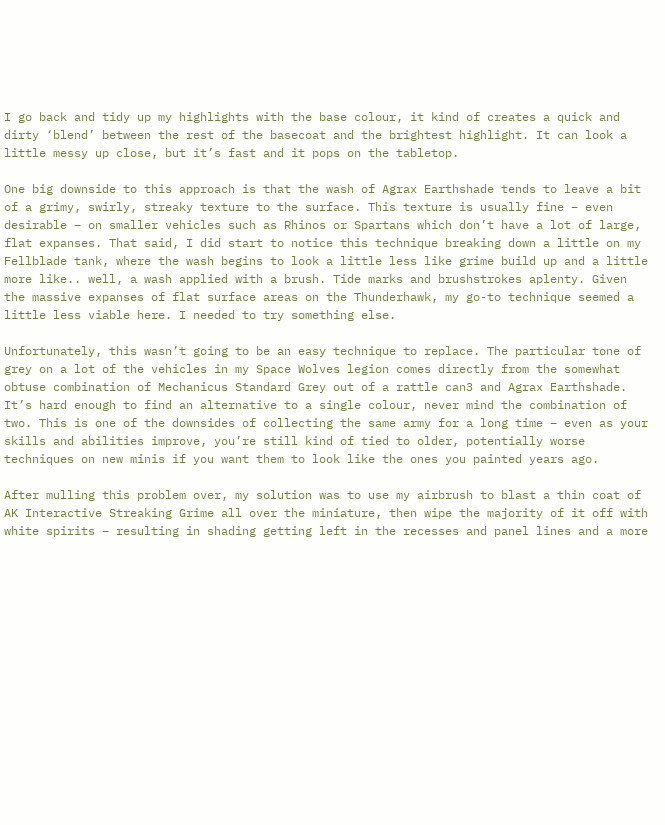I go back and tidy up my highlights with the base colour, it kind of creates a quick and dirty ‘blend’ between the rest of the basecoat and the brightest highlight. It can look a little messy up close, but it’s fast and it pops on the tabletop.

One big downside to this approach is that the wash of Agrax Earthshade tends to leave a bit of a grimy, swirly, streaky texture to the surface. This texture is usually fine – even desirable – on smaller vehicles such as Rhinos or Spartans which don’t have a lot of large, flat expanses. That said, I did start to notice this technique breaking down a little on my Fellblade tank, where the wash begins to look a little less like grime build up and a little more like.. well, a wash applied with a brush. Tide marks and brushstrokes aplenty. Given the massive expanses of flat surface areas on the Thunderhawk, my go-to technique seemed a little less viable here. I needed to try something else.

Unfortunately, this wasn’t going to be an easy technique to replace. The particular tone of grey on a lot of the vehicles in my Space Wolves legion comes directly from the somewhat obtuse combination of Mechanicus Standard Grey out of a rattle can3 and Agrax Earthshade. It’s hard enough to find an alternative to a single colour, never mind the combination of two. This is one of the downsides of collecting the same army for a long time – even as your skills and abilities improve, you’re still kind of tied to older, potentially worse techniques on new minis if you want them to look like the ones you painted years ago.

After mulling this problem over, my solution was to use my airbrush to blast a thin coat of AK Interactive Streaking Grime all over the miniature, then wipe the majority of it off with white spirits – resulting in shading getting left in the recesses and panel lines and a more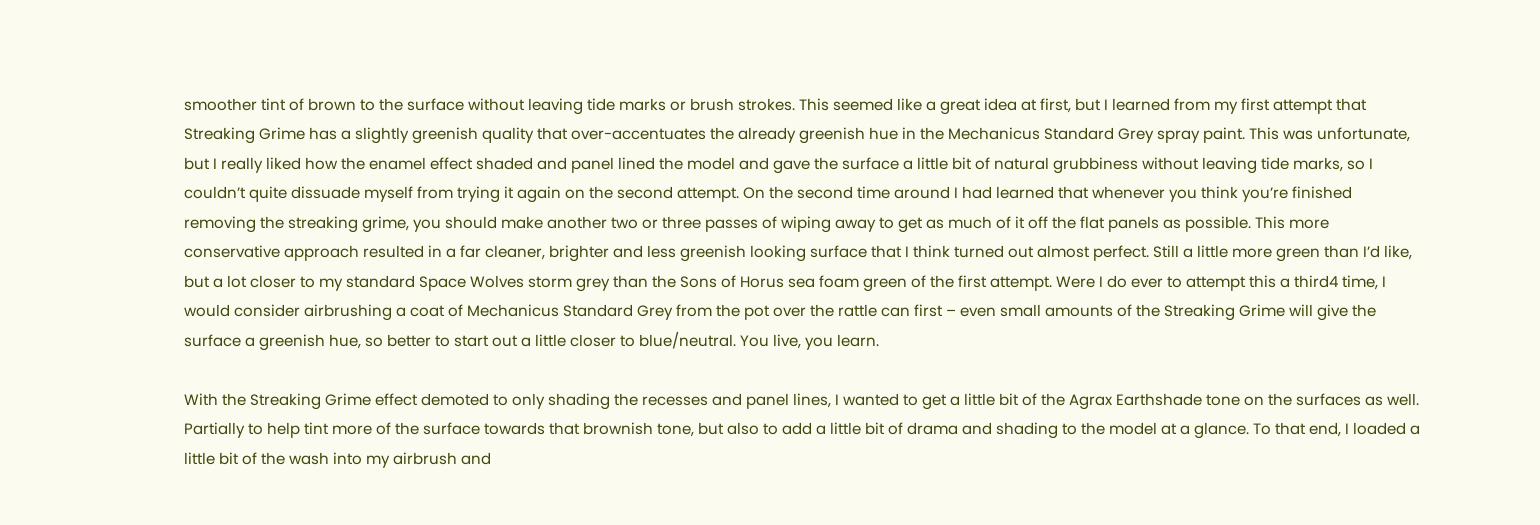smoother tint of brown to the surface without leaving tide marks or brush strokes. This seemed like a great idea at first, but I learned from my first attempt that Streaking Grime has a slightly greenish quality that over-accentuates the already greenish hue in the Mechanicus Standard Grey spray paint. This was unfortunate, but I really liked how the enamel effect shaded and panel lined the model and gave the surface a little bit of natural grubbiness without leaving tide marks, so I couldn’t quite dissuade myself from trying it again on the second attempt. On the second time around I had learned that whenever you think you’re finished removing the streaking grime, you should make another two or three passes of wiping away to get as much of it off the flat panels as possible. This more conservative approach resulted in a far cleaner, brighter and less greenish looking surface that I think turned out almost perfect. Still a little more green than I’d like, but a lot closer to my standard Space Wolves storm grey than the Sons of Horus sea foam green of the first attempt. Were I do ever to attempt this a third4 time, I would consider airbrushing a coat of Mechanicus Standard Grey from the pot over the rattle can first – even small amounts of the Streaking Grime will give the surface a greenish hue, so better to start out a little closer to blue/neutral. You live, you learn.

With the Streaking Grime effect demoted to only shading the recesses and panel lines, I wanted to get a little bit of the Agrax Earthshade tone on the surfaces as well. Partially to help tint more of the surface towards that brownish tone, but also to add a little bit of drama and shading to the model at a glance. To that end, I loaded a little bit of the wash into my airbrush and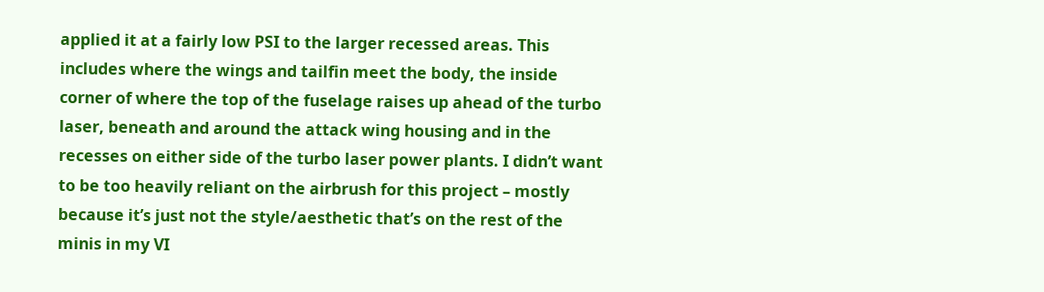applied it at a fairly low PSI to the larger recessed areas. This includes where the wings and tailfin meet the body, the inside corner of where the top of the fuselage raises up ahead of the turbo laser, beneath and around the attack wing housing and in the recesses on either side of the turbo laser power plants. I didn’t want to be too heavily reliant on the airbrush for this project – mostly because it’s just not the style/aesthetic that’s on the rest of the minis in my VI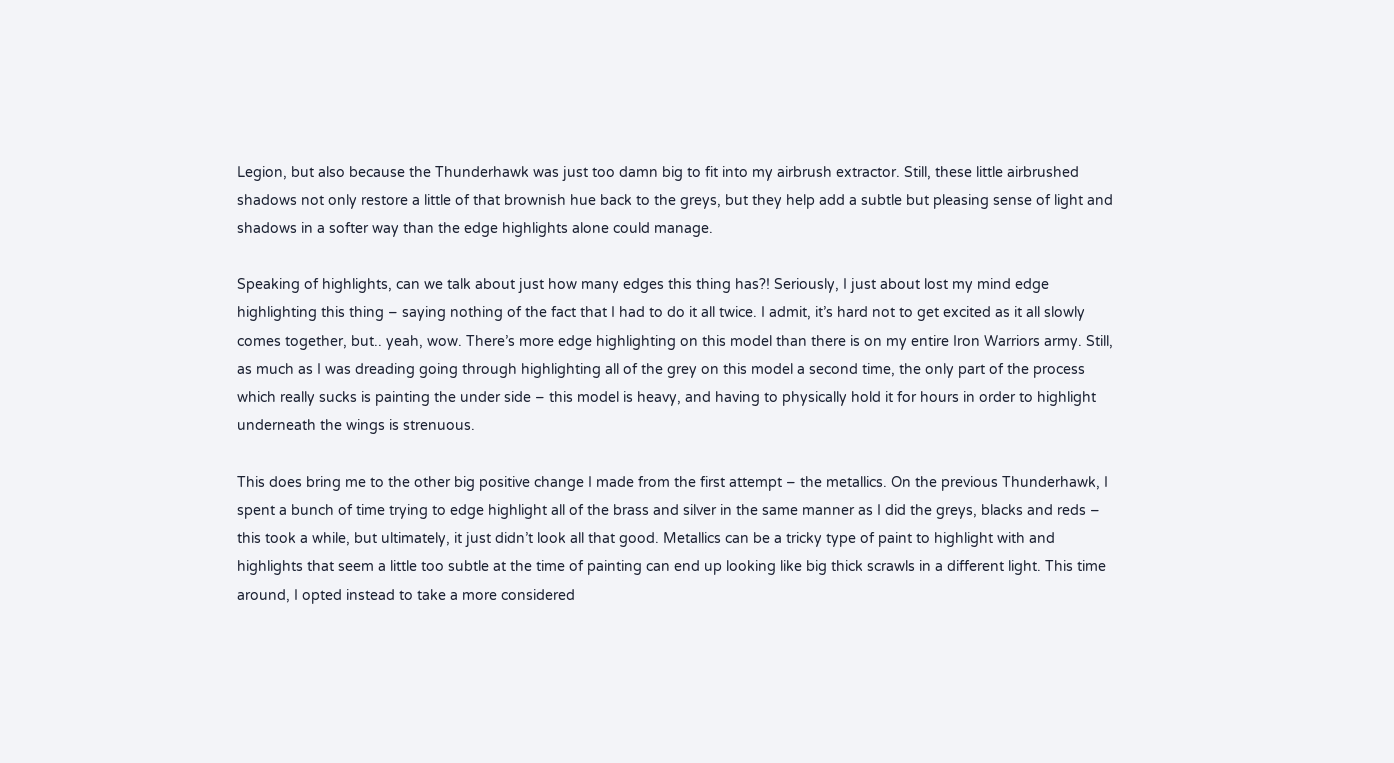Legion, but also because the Thunderhawk was just too damn big to fit into my airbrush extractor. Still, these little airbrushed shadows not only restore a little of that brownish hue back to the greys, but they help add a subtle but pleasing sense of light and shadows in a softer way than the edge highlights alone could manage.

Speaking of highlights, can we talk about just how many edges this thing has?! Seriously, I just about lost my mind edge highlighting this thing – saying nothing of the fact that I had to do it all twice. I admit, it’s hard not to get excited as it all slowly comes together, but.. yeah, wow. There’s more edge highlighting on this model than there is on my entire Iron Warriors army. Still, as much as I was dreading going through highlighting all of the grey on this model a second time, the only part of the process which really sucks is painting the under side – this model is heavy, and having to physically hold it for hours in order to highlight underneath the wings is strenuous.

This does bring me to the other big positive change I made from the first attempt – the metallics. On the previous Thunderhawk, I spent a bunch of time trying to edge highlight all of the brass and silver in the same manner as I did the greys, blacks and reds – this took a while, but ultimately, it just didn’t look all that good. Metallics can be a tricky type of paint to highlight with and highlights that seem a little too subtle at the time of painting can end up looking like big thick scrawls in a different light. This time around, I opted instead to take a more considered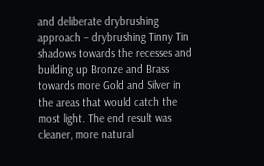and deliberate drybrushing approach – drybrushing Tinny Tin shadows towards the recesses and building up Bronze and Brass towards more Gold and Silver in the areas that would catch the most light. The end result was cleaner, more natural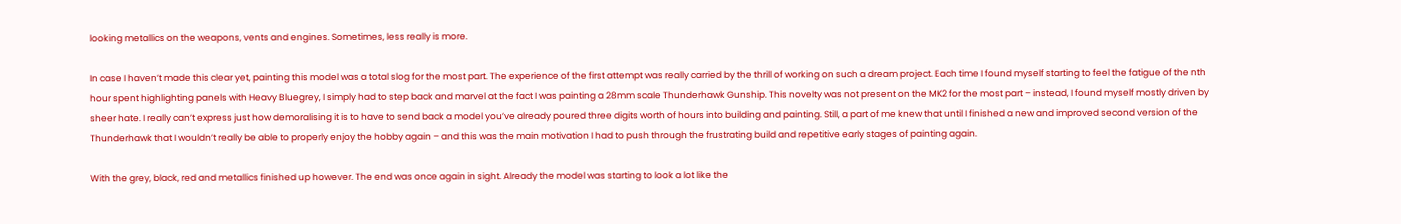looking metallics on the weapons, vents and engines. Sometimes, less really is more.

In case I haven’t made this clear yet, painting this model was a total slog for the most part. The experience of the first attempt was really carried by the thrill of working on such a dream project. Each time I found myself starting to feel the fatigue of the nth hour spent highlighting panels with Heavy Bluegrey, I simply had to step back and marvel at the fact I was painting a 28mm scale Thunderhawk Gunship. This novelty was not present on the MK2 for the most part – instead, I found myself mostly driven by sheer hate. I really can’t express just how demoralising it is to have to send back a model you’ve already poured three digits worth of hours into building and painting. Still, a part of me knew that until I finished a new and improved second version of the Thunderhawk that I wouldn’t really be able to properly enjoy the hobby again – and this was the main motivation I had to push through the frustrating build and repetitive early stages of painting again.

With the grey, black, red and metallics finished up however. The end was once again in sight. Already the model was starting to look a lot like the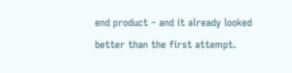end product – and it already looked better than the first attempt.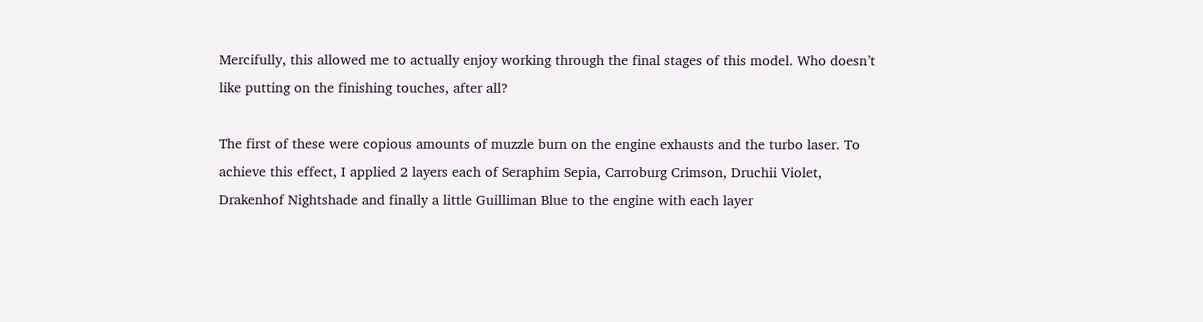Mercifully, this allowed me to actually enjoy working through the final stages of this model. Who doesn’t like putting on the finishing touches, after all?

The first of these were copious amounts of muzzle burn on the engine exhausts and the turbo laser. To achieve this effect, I applied 2 layers each of Seraphim Sepia, Carroburg Crimson, Druchii Violet, Drakenhof Nightshade and finally a little Guilliman Blue to the engine with each layer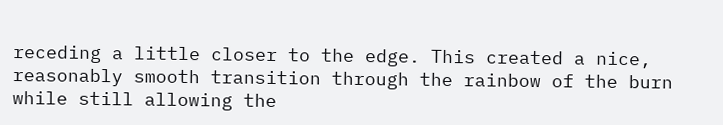receding a little closer to the edge. This created a nice, reasonably smooth transition through the rainbow of the burn while still allowing the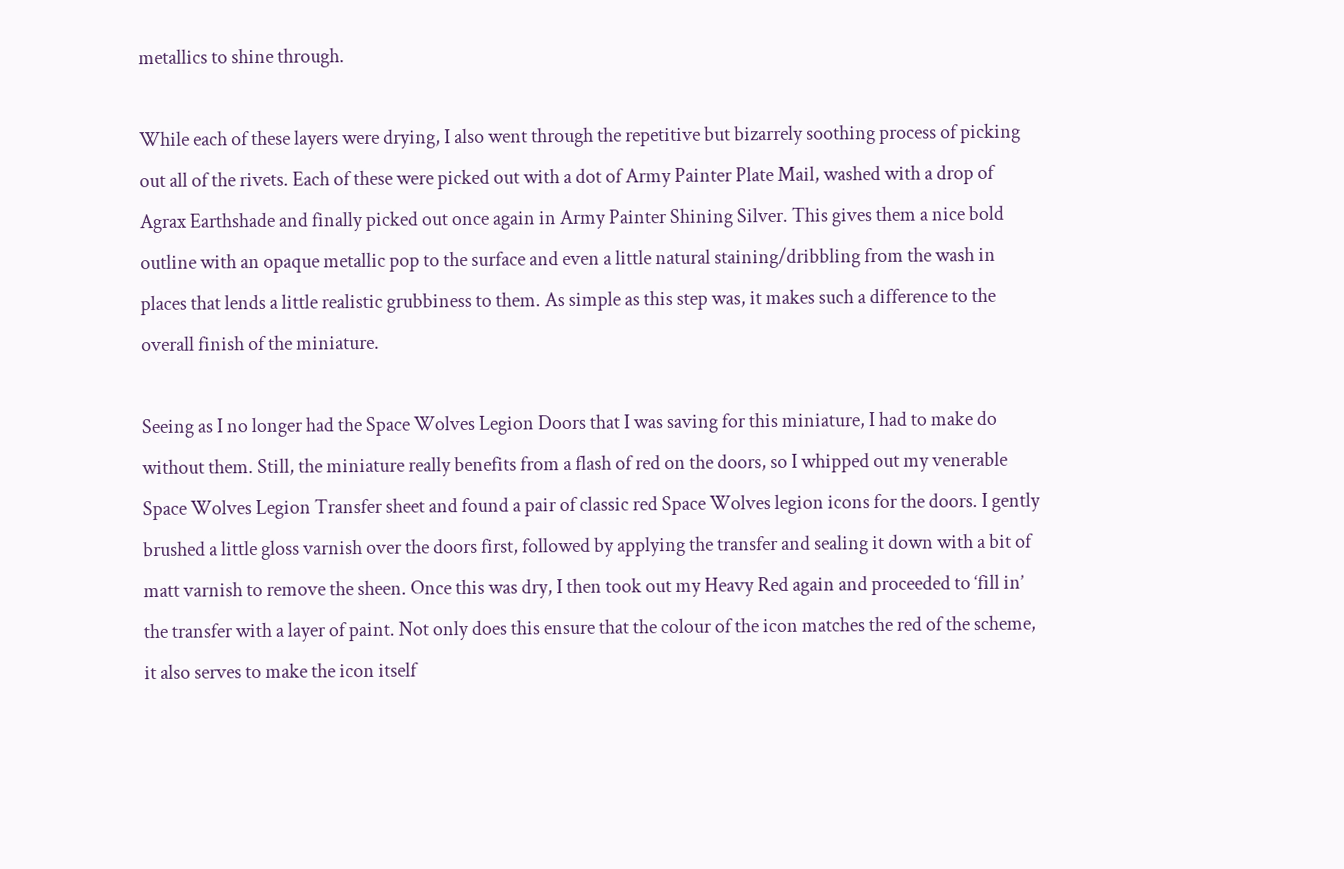metallics to shine through.

While each of these layers were drying, I also went through the repetitive but bizarrely soothing process of picking out all of the rivets. Each of these were picked out with a dot of Army Painter Plate Mail, washed with a drop of Agrax Earthshade and finally picked out once again in Army Painter Shining Silver. This gives them a nice bold outline with an opaque metallic pop to the surface and even a little natural staining/dribbling from the wash in places that lends a little realistic grubbiness to them. As simple as this step was, it makes such a difference to the overall finish of the miniature.

Seeing as I no longer had the Space Wolves Legion Doors that I was saving for this miniature, I had to make do without them. Still, the miniature really benefits from a flash of red on the doors, so I whipped out my venerable Space Wolves Legion Transfer sheet and found a pair of classic red Space Wolves legion icons for the doors. I gently brushed a little gloss varnish over the doors first, followed by applying the transfer and sealing it down with a bit of matt varnish to remove the sheen. Once this was dry, I then took out my Heavy Red again and proceeded to ‘fill in’ the transfer with a layer of paint. Not only does this ensure that the colour of the icon matches the red of the scheme, it also serves to make the icon itself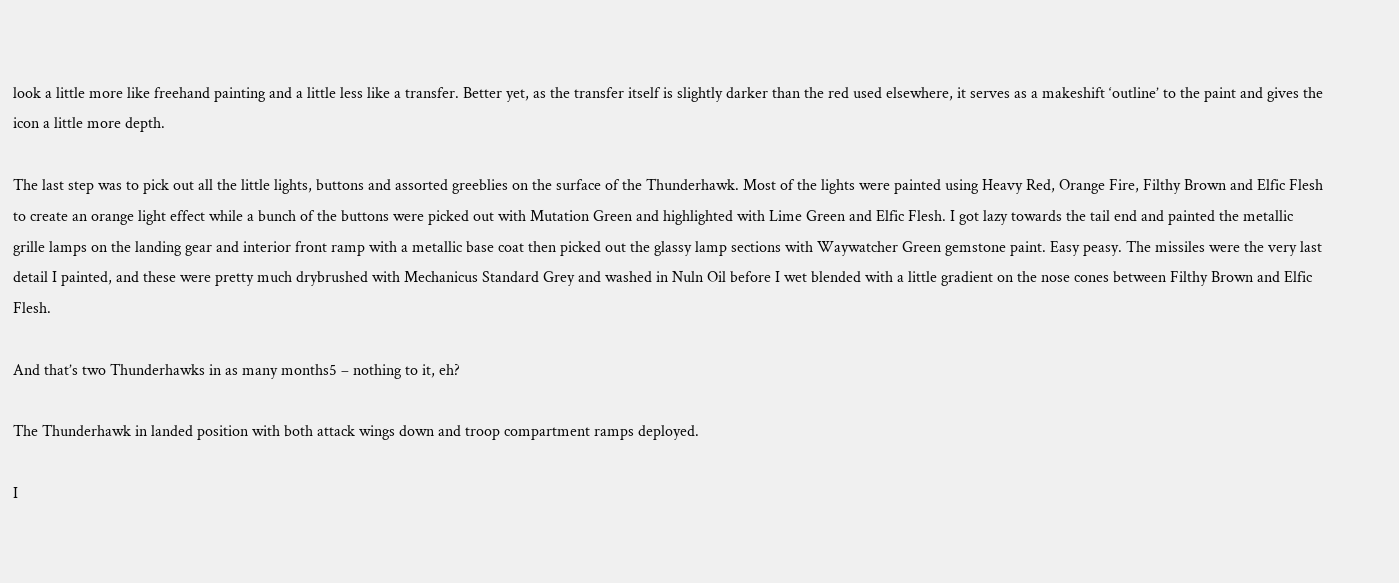look a little more like freehand painting and a little less like a transfer. Better yet, as the transfer itself is slightly darker than the red used elsewhere, it serves as a makeshift ‘outline’ to the paint and gives the icon a little more depth.

The last step was to pick out all the little lights, buttons and assorted greeblies on the surface of the Thunderhawk. Most of the lights were painted using Heavy Red, Orange Fire, Filthy Brown and Elfic Flesh to create an orange light effect while a bunch of the buttons were picked out with Mutation Green and highlighted with Lime Green and Elfic Flesh. I got lazy towards the tail end and painted the metallic grille lamps on the landing gear and interior front ramp with a metallic base coat then picked out the glassy lamp sections with Waywatcher Green gemstone paint. Easy peasy. The missiles were the very last detail I painted, and these were pretty much drybrushed with Mechanicus Standard Grey and washed in Nuln Oil before I wet blended with a little gradient on the nose cones between Filthy Brown and Elfic Flesh.

And that’s two Thunderhawks in as many months5 – nothing to it, eh?

The Thunderhawk in landed position with both attack wings down and troop compartment ramps deployed.

I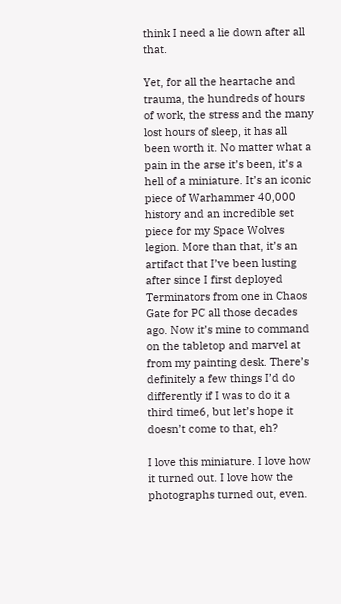think I need a lie down after all that.

Yet, for all the heartache and trauma, the hundreds of hours of work, the stress and the many lost hours of sleep, it has all been worth it. No matter what a pain in the arse it’s been, it’s a hell of a miniature. It’s an iconic piece of Warhammer 40,000 history and an incredible set piece for my Space Wolves legion. More than that, it’s an artifact that I’ve been lusting after since I first deployed Terminators from one in Chaos Gate for PC all those decades ago. Now it’s mine to command on the tabletop and marvel at from my painting desk. There’s definitely a few things I’d do differently if I was to do it a third time6, but let’s hope it doesn’t come to that, eh?

I love this miniature. I love how it turned out. I love how the photographs turned out, even.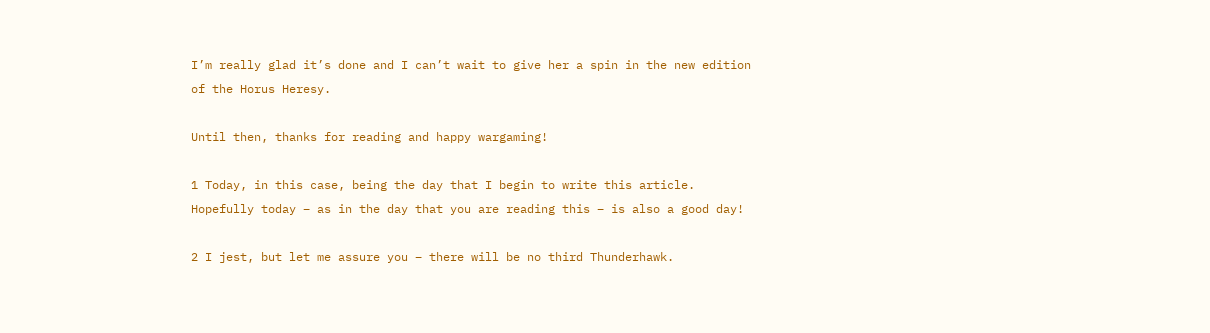I’m really glad it’s done and I can’t wait to give her a spin in the new edition of the Horus Heresy.

Until then, thanks for reading and happy wargaming!

1 Today, in this case, being the day that I begin to write this article. Hopefully today – as in the day that you are reading this – is also a good day!

2 I jest, but let me assure you – there will be no third Thunderhawk.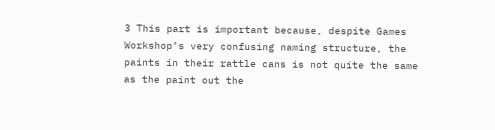3 This part is important because, despite Games Workshop’s very confusing naming structure, the paints in their rattle cans is not quite the same as the paint out the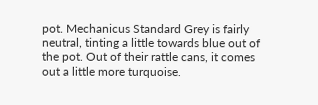pot. Mechanicus Standard Grey is fairly neutral, tinting a little towards blue out of the pot. Out of their rattle cans, it comes out a little more turquoise.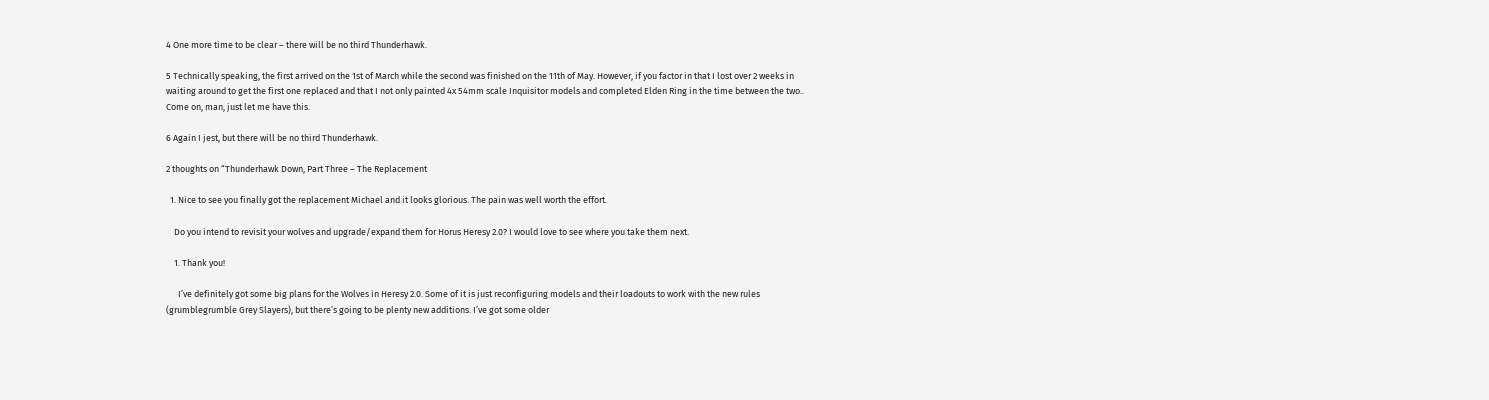4 One more time to be clear – there will be no third Thunderhawk.

5 Technically speaking, the first arrived on the 1st of March while the second was finished on the 11th of May. However, if you factor in that I lost over 2 weeks in waiting around to get the first one replaced and that I not only painted 4x 54mm scale Inquisitor models and completed Elden Ring in the time between the two.. Come on, man, just let me have this.

6 Again I jest, but there will be no third Thunderhawk.

2 thoughts on “Thunderhawk Down, Part Three – The Replacement

  1. Nice to see you finally got the replacement Michael and it looks glorious. The pain was well worth the effort.

    Do you intend to revisit your wolves and upgrade/expand them for Horus Heresy 2.0? I would love to see where you take them next.

    1. Thank you!

      I’ve definitely got some big plans for the Wolves in Heresy 2.0. Some of it is just reconfiguring models and their loadouts to work with the new rules (grumblegrumble Grey Slayers), but there’s going to be plenty new additions. I’ve got some older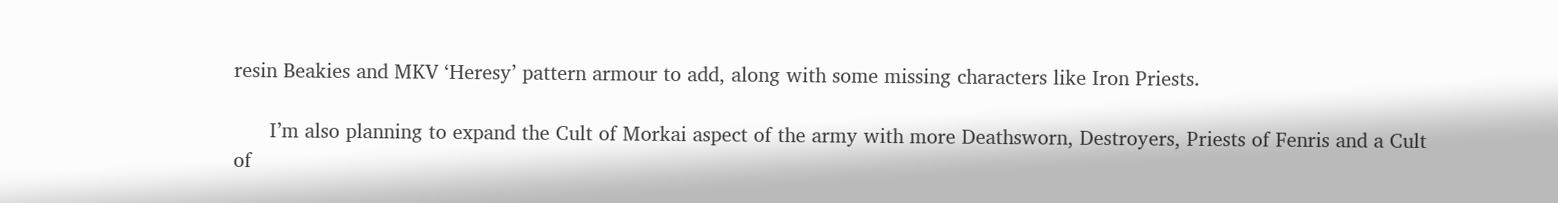resin Beakies and MKV ‘Heresy’ pattern armour to add, along with some missing characters like Iron Priests.

      I’m also planning to expand the Cult of Morkai aspect of the army with more Deathsworn, Destroyers, Priests of Fenris and a Cult of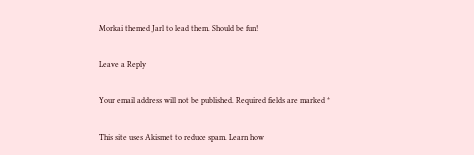Morkai themed Jarl to lead them. Should be fun!

Leave a Reply

Your email address will not be published. Required fields are marked *

This site uses Akismet to reduce spam. Learn how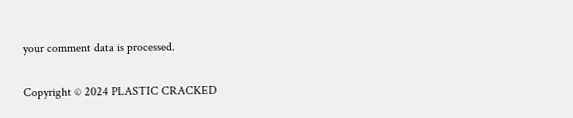your comment data is processed.

Copyright © 2024 PLASTIC CRACKED